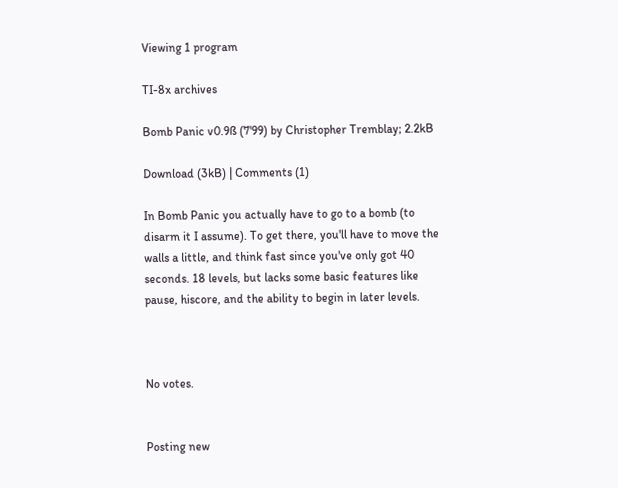Viewing 1 program

TI-8x archives

Bomb Panic v0.9ß (7'99) by Christopher Tremblay; 2.2kB

Download (3kB) | Comments (1)

In Bomb Panic you actually have to go to a bomb (to disarm it I assume). To get there, you'll have to move the walls a little, and think fast since you've only got 40 seconds. 18 levels, but lacks some basic features like pause, hiscore, and the ability to begin in later levels.



No votes.


Posting new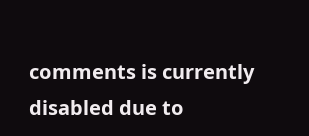comments is currently disabled due to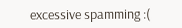excessive spamming :(